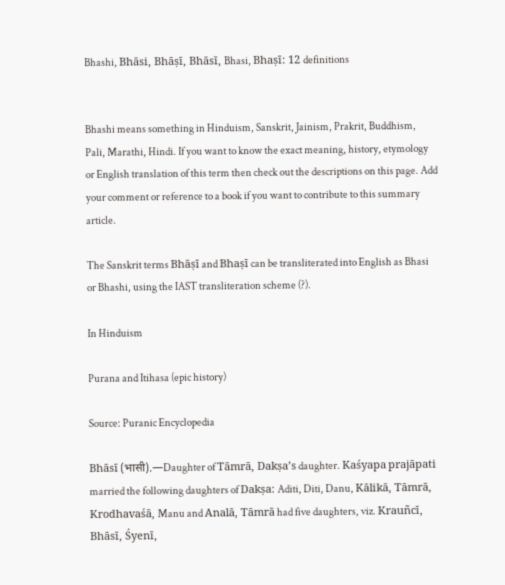Bhashi, Bhāsi, Bhāṣī, Bhāsī, Bhasi, Bhaṣī: 12 definitions


Bhashi means something in Hinduism, Sanskrit, Jainism, Prakrit, Buddhism, Pali, Marathi, Hindi. If you want to know the exact meaning, history, etymology or English translation of this term then check out the descriptions on this page. Add your comment or reference to a book if you want to contribute to this summary article.

The Sanskrit terms Bhāṣī and Bhaṣī can be transliterated into English as Bhasi or Bhashi, using the IAST transliteration scheme (?).

In Hinduism

Purana and Itihasa (epic history)

Source: Puranic Encyclopedia

Bhāsī (भासी).—Daughter of Tāmrā, Dakṣa’s daughter. Kaśyapa prajāpati married the following daughters of Dakṣa: Aditi, Diti, Danu, Kālikā, Tāmrā, Krodhavaśā, Manu and Analā, Tāmrā had five daughters, viz. Krauñcī, Bhāsī, Śyenī,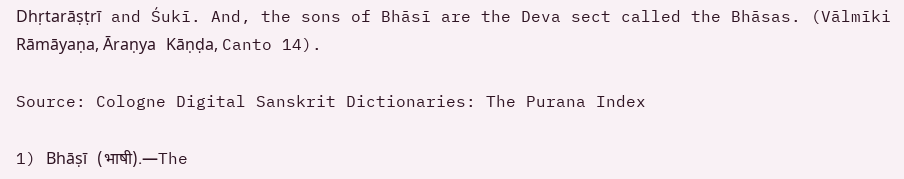Dhṛtarāṣṭrī and Śukī. And, the sons of Bhāsī are the Deva sect called the Bhāsas. (Vālmīki Rāmāyaṇa, Āraṇya Kāṇḍa, Canto 14).

Source: Cologne Digital Sanskrit Dictionaries: The Purana Index

1) Bhāṣī (भाषी).—The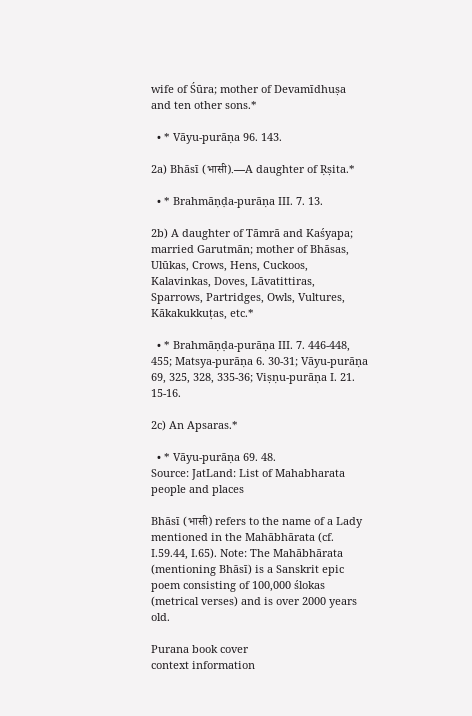wife of Śūra; mother of Devamīdhuṣa and ten other sons.*

  • * Vāyu-purāṇa 96. 143.

2a) Bhāsī (भासी).—A daughter of Ṛṣita.*

  • * Brahmāṇḍa-purāṇa III. 7. 13.

2b) A daughter of Tāmrā and Kaśyapa; married Garutmān; mother of Bhāsas, Ulūkas, Crows, Hens, Cuckoos, Kalavinkas, Doves, Lāvatittiras, Sparrows, Partridges, Owls, Vultures, Kākakukkuṭas, etc.*

  • * Brahmāṇḍa-purāṇa III. 7. 446-448, 455; Matsya-purāṇa 6. 30-31; Vāyu-purāṇa 69, 325, 328, 335-36; Viṣṇu-purāṇa I. 21. 15-16.

2c) An Apsaras.*

  • * Vāyu-purāṇa 69. 48.
Source: JatLand: List of Mahabharata people and places

Bhāsī (भासी) refers to the name of a Lady mentioned in the Mahābhārata (cf. I.59.44, I.65). Note: The Mahābhārata (mentioning Bhāsī) is a Sanskrit epic poem consisting of 100,000 ślokas (metrical verses) and is over 2000 years old.

Purana book cover
context information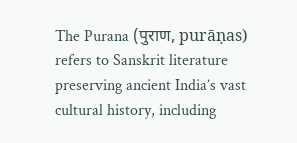The Purana (पुराण, purāṇas) refers to Sanskrit literature preserving ancient India’s vast cultural history, including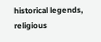historical legends, religious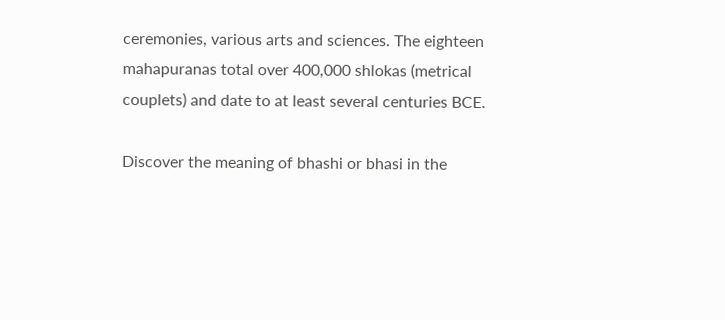ceremonies, various arts and sciences. The eighteen mahapuranas total over 400,000 shlokas (metrical couplets) and date to at least several centuries BCE.

Discover the meaning of bhashi or bhasi in the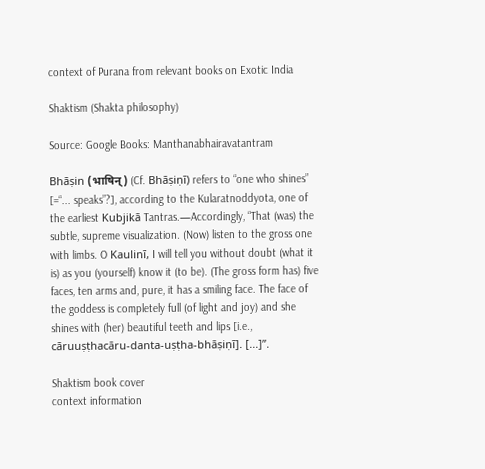context of Purana from relevant books on Exotic India

Shaktism (Shakta philosophy)

Source: Google Books: Manthanabhairavatantram

Bhāṣin (भाषिन्) (Cf. Bhāṣiṇī) refers to “one who shines” [=“... speaks”?], according to the Kularatnoddyota, one of the earliest Kubjikā Tantras.—Accordingly, “That (was) the subtle, supreme visualization. (Now) listen to the gross one with limbs. O Kaulinī, I will tell you without doubt (what it is) as you (yourself) know it (to be). (The gross form has) five faces, ten arms and, pure, it has a smiling face. The face of the goddess is completely full (of light and joy) and she shines with (her) beautiful teeth and lips [i.e., cāruuṣṭhacāru-danta-uṣṭha-bhāṣiṇī]. [...]”.

Shaktism book cover
context information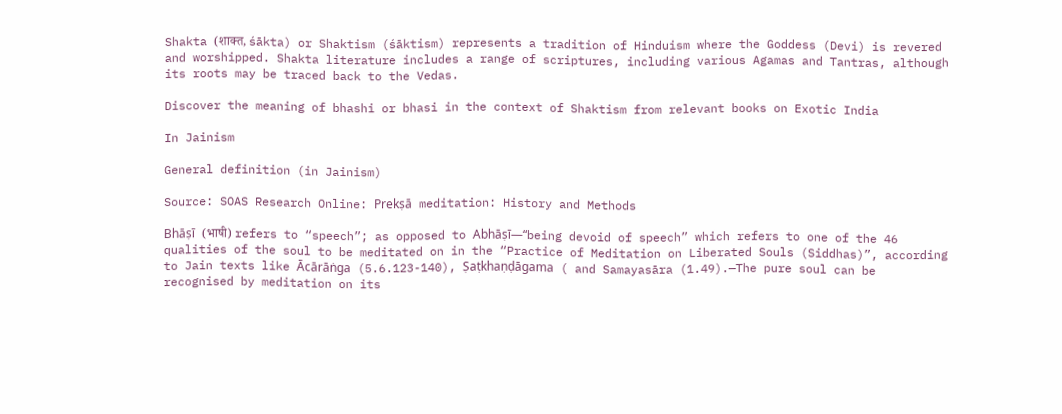Shakta (शाक्त, śākta) or Shaktism (śāktism) represents a tradition of Hinduism where the Goddess (Devi) is revered and worshipped. Shakta literature includes a range of scriptures, including various Agamas and Tantras, although its roots may be traced back to the Vedas.

Discover the meaning of bhashi or bhasi in the context of Shaktism from relevant books on Exotic India

In Jainism

General definition (in Jainism)

Source: SOAS Research Online: Prekṣā meditation: History and Methods

Bhāṣī (भाषी) refers to “speech”; as opposed to Abhāṣī—“being devoid of speech” which refers to one of the 46 qualities of the soul to be meditated on in the “Practice of Meditation on Liberated Souls (Siddhas)”, according to Jain texts like Ācārāṅga (5.6.123-140), Ṣaṭkhaṇḍāgama ( and Samayasāra (1.49).—The pure soul can be recognised by meditation on its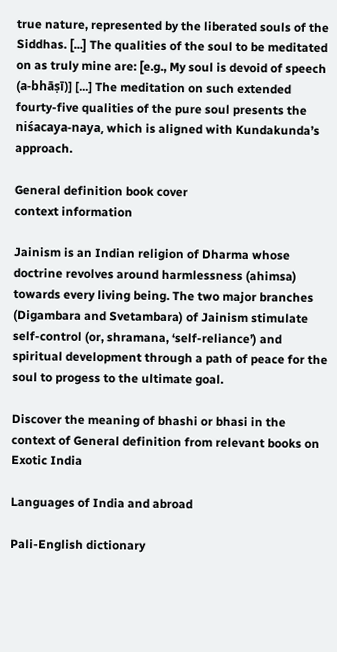true nature, represented by the liberated souls of the Siddhas. [...] The qualities of the soul to be meditated on as truly mine are: [e.g., My soul is devoid of speech (a-bhāṣī)] [...] The meditation on such extended fourty-five qualities of the pure soul presents the niśacaya-naya, which is aligned with Kundakunda’s approach.

General definition book cover
context information

Jainism is an Indian religion of Dharma whose doctrine revolves around harmlessness (ahimsa) towards every living being. The two major branches (Digambara and Svetambara) of Jainism stimulate self-control (or, shramana, ‘self-reliance’) and spiritual development through a path of peace for the soul to progess to the ultimate goal.

Discover the meaning of bhashi or bhasi in the context of General definition from relevant books on Exotic India

Languages of India and abroad

Pali-English dictionary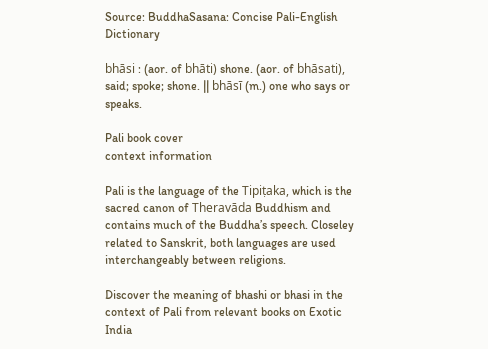Source: BuddhaSasana: Concise Pali-English Dictionary

bhāsi : (aor. of bhāti) shone. (aor. of bhāsati), said; spoke; shone. || bhāsī (m.) one who says or speaks.

Pali book cover
context information

Pali is the language of the Tipiṭaka, which is the sacred canon of Theravāda Buddhism and contains much of the Buddha’s speech. Closeley related to Sanskrit, both languages are used interchangeably between religions.

Discover the meaning of bhashi or bhasi in the context of Pali from relevant books on Exotic India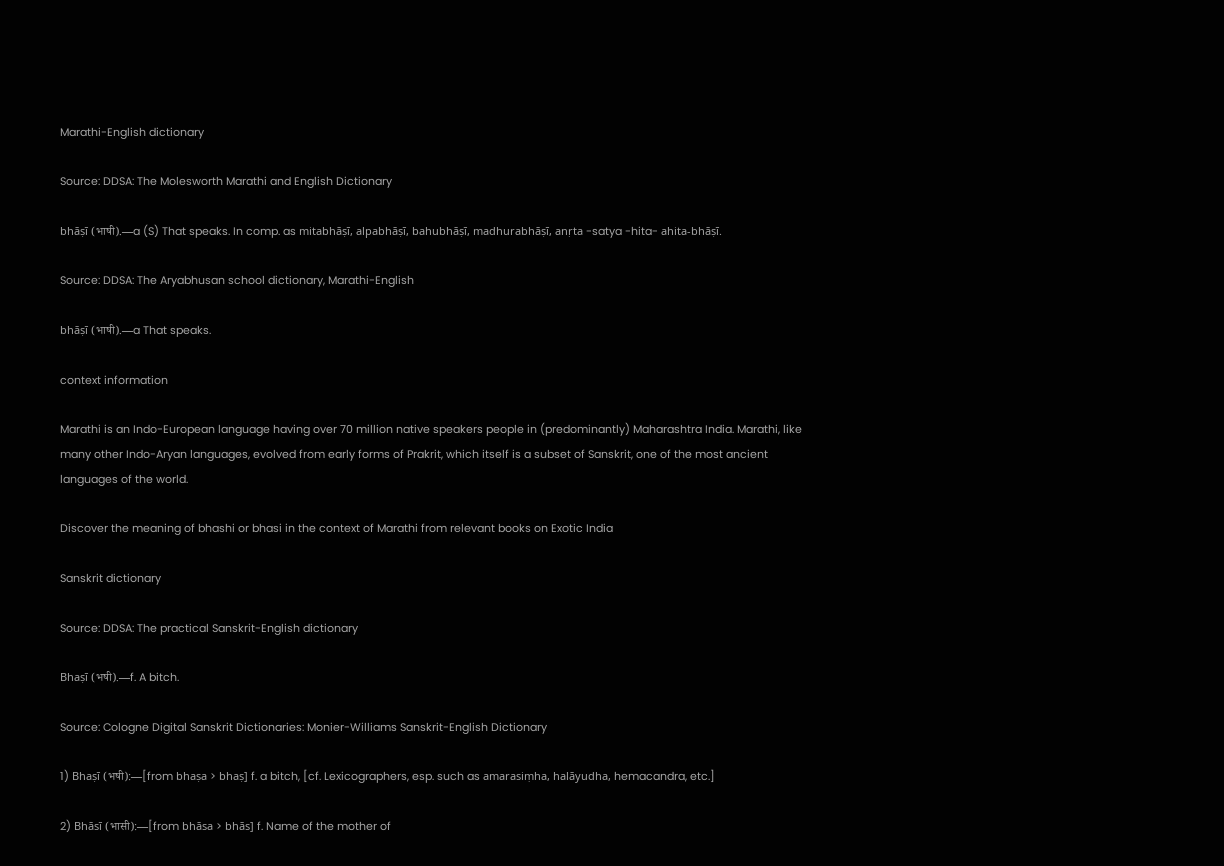Marathi-English dictionary

Source: DDSA: The Molesworth Marathi and English Dictionary

bhāṣī (भाषी).—a (S) That speaks. In comp. as mitabhāṣī, alpabhāṣī, bahubhāṣī, madhurabhāṣī, anṛta -satya -hita- ahita-bhāṣī.

Source: DDSA: The Aryabhusan school dictionary, Marathi-English

bhāṣī (भाषी).—a That speaks.

context information

Marathi is an Indo-European language having over 70 million native speakers people in (predominantly) Maharashtra India. Marathi, like many other Indo-Aryan languages, evolved from early forms of Prakrit, which itself is a subset of Sanskrit, one of the most ancient languages of the world.

Discover the meaning of bhashi or bhasi in the context of Marathi from relevant books on Exotic India

Sanskrit dictionary

Source: DDSA: The practical Sanskrit-English dictionary

Bhaṣī (भषी).—f. A bitch.

Source: Cologne Digital Sanskrit Dictionaries: Monier-Williams Sanskrit-English Dictionary

1) Bhaṣī (भषी):—[from bhaṣa > bhaṣ] f. a bitch, [cf. Lexicographers, esp. such as amarasiṃha, halāyudha, hemacandra, etc.]

2) Bhāsī (भासी):—[from bhāsa > bhās] f. Name of the mother of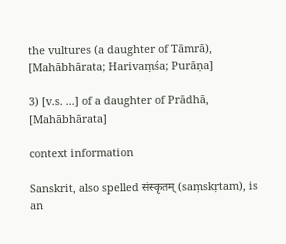the vultures (a daughter of Tāmrā), [Mahābhārata; Harivaṃśa; Purāṇa]

3) [v.s. ...] of a daughter of Prādhā, [Mahābhārata]

context information

Sanskrit, also spelled संस्कृतम् (saṃskṛtam), is an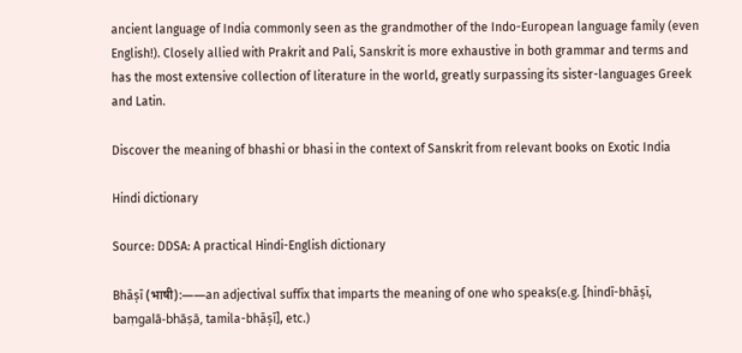ancient language of India commonly seen as the grandmother of the Indo-European language family (even English!). Closely allied with Prakrit and Pali, Sanskrit is more exhaustive in both grammar and terms and has the most extensive collection of literature in the world, greatly surpassing its sister-languages Greek and Latin.

Discover the meaning of bhashi or bhasi in the context of Sanskrit from relevant books on Exotic India

Hindi dictionary

Source: DDSA: A practical Hindi-English dictionary

Bhāṣī (भाषी):——an adjectival suffix that imparts the meaning of one who speaks(e.g. [hindī-bhāṣī, baṃgalā-bhāṣā, tamila-bhāṣī], etc.)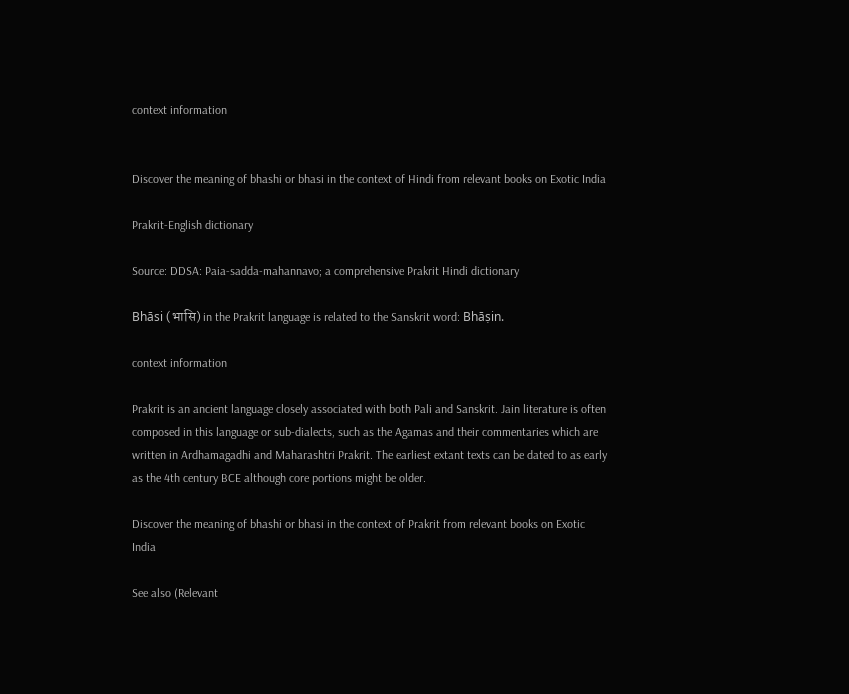context information


Discover the meaning of bhashi or bhasi in the context of Hindi from relevant books on Exotic India

Prakrit-English dictionary

Source: DDSA: Paia-sadda-mahannavo; a comprehensive Prakrit Hindi dictionary

Bhāsi (भासि) in the Prakrit language is related to the Sanskrit word: Bhāṣin.

context information

Prakrit is an ancient language closely associated with both Pali and Sanskrit. Jain literature is often composed in this language or sub-dialects, such as the Agamas and their commentaries which are written in Ardhamagadhi and Maharashtri Prakrit. The earliest extant texts can be dated to as early as the 4th century BCE although core portions might be older.

Discover the meaning of bhashi or bhasi in the context of Prakrit from relevant books on Exotic India

See also (Relevant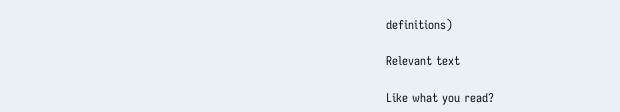definitions)

Relevant text

Like what you read?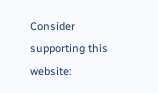Consider supporting this website: